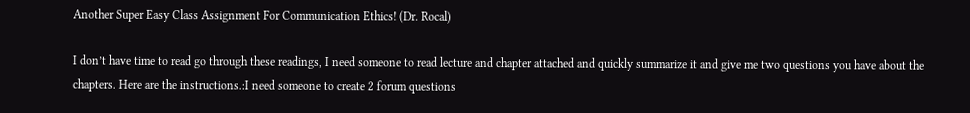Another Super Easy Class Assignment For Communication Ethics! (Dr. Rocal)

I don’t have time to read go through these readings, I need someone to read lecture and chapter attached and quickly summarize it and give me two questions you have about the chapters. Here are the instructions.:I need someone to create 2 forum questions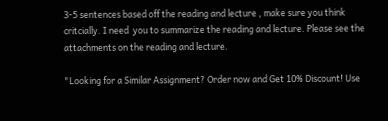3-5 sentences based off the reading and lecture , make sure you think critcially. I need  you to summarize the reading and lecture. Please see the attachments on the reading and lecture.

"Looking for a Similar Assignment? Order now and Get 10% Discount! Use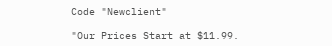Code "Newclient"

"Our Prices Start at $11.99.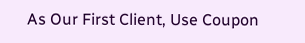As Our First Client, Use Coupon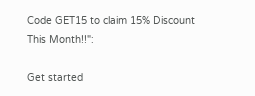Code GET15 to claim 15% Discount This Month!!":

Get started